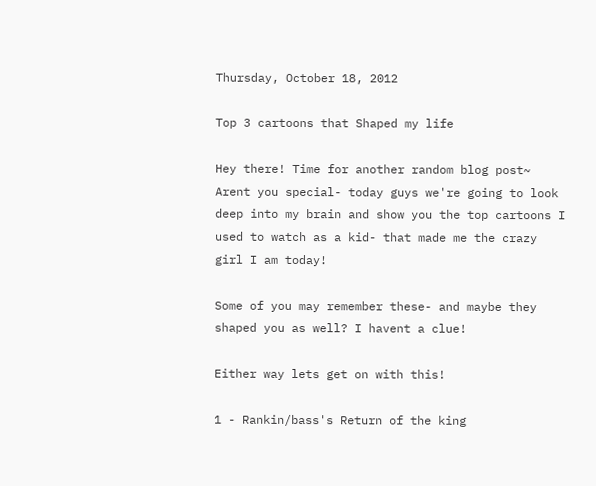Thursday, October 18, 2012

Top 3 cartoons that Shaped my life

Hey there! Time for another random blog post~ Arent you special- today guys we're going to look deep into my brain and show you the top cartoons I used to watch as a kid- that made me the crazy girl I am today!

Some of you may remember these- and maybe they shaped you as well? I havent a clue!

Either way lets get on with this!

1 - Rankin/bass's Return of the king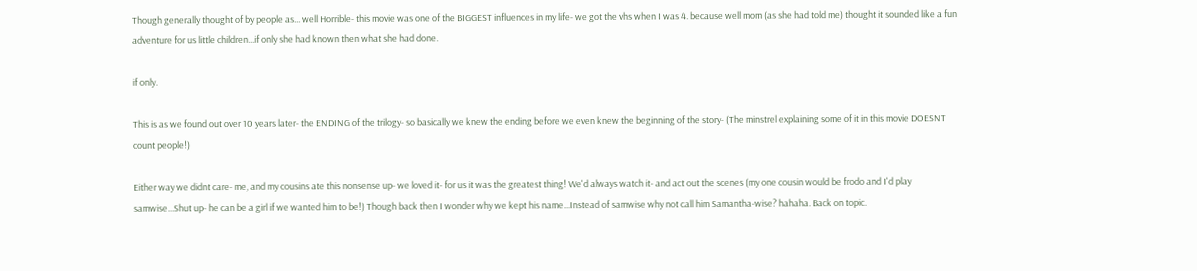Though generally thought of by people as... well Horrible- this movie was one of the BIGGEST influences in my life- we got the vhs when I was 4. because well mom (as she had told me) thought it sounded like a fun adventure for us little children...if only she had known then what she had done.

if only.

This is as we found out over 10 years later- the ENDING of the trilogy- so basically we knew the ending before we even knew the beginning of the story- (The minstrel explaining some of it in this movie DOESNT count people!)

Either way we didnt care- me, and my cousins ate this nonsense up- we loved it- for us it was the greatest thing! We'd always watch it- and act out the scenes (my one cousin would be frodo and I'd play samwise...Shut up- he can be a girl if we wanted him to be!) Though back then I wonder why we kept his name...Instead of samwise why not call him Samantha-wise? hahaha. Back on topic.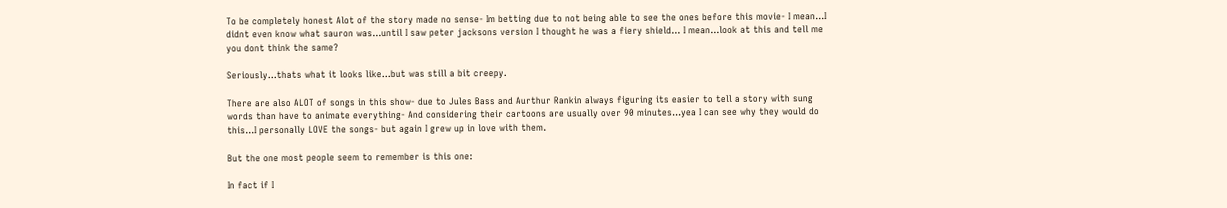To be completely honest Alot of the story made no sense- Im betting due to not being able to see the ones before this movie- I mean...I didnt even know what sauron was...until I saw peter jacksons version I thought he was a fiery shield... I mean...look at this and tell me you dont think the same?

Seriously...thats what it looks like...but was still a bit creepy.

There are also ALOT of songs in this show- due to Jules Bass and Aurthur Rankin always figuring its easier to tell a story with sung words than have to animate everything- And considering their cartoons are usually over 90 minutes...yea I can see why they would do this...I personally LOVE the songs- but again I grew up in love with them.

But the one most people seem to remember is this one:

In fact if I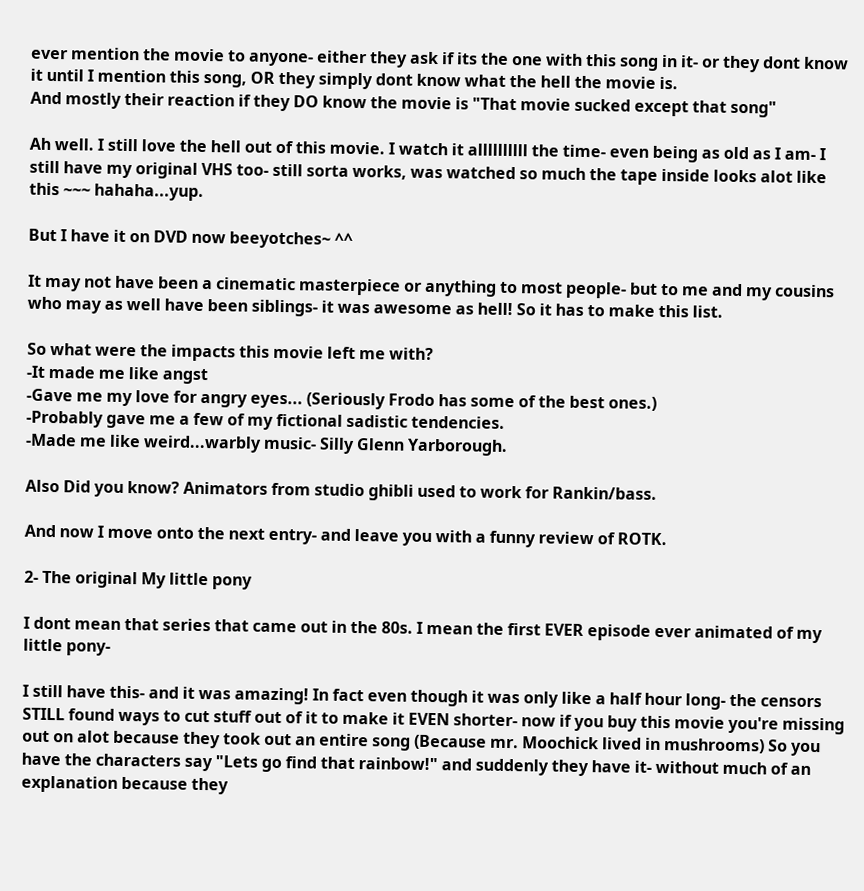ever mention the movie to anyone- either they ask if its the one with this song in it- or they dont know it until I mention this song, OR they simply dont know what the hell the movie is.
And mostly their reaction if they DO know the movie is "That movie sucked except that song"

Ah well. I still love the hell out of this movie. I watch it allllllllll the time- even being as old as I am- I still have my original VHS too- still sorta works, was watched so much the tape inside looks alot like this ~~~ hahaha...yup.

But I have it on DVD now beeyotches~ ^^

It may not have been a cinematic masterpiece or anything to most people- but to me and my cousins who may as well have been siblings- it was awesome as hell! So it has to make this list.

So what were the impacts this movie left me with?
-It made me like angst
-Gave me my love for angry eyes... (Seriously Frodo has some of the best ones.)
-Probably gave me a few of my fictional sadistic tendencies.
-Made me like weird...warbly music- Silly Glenn Yarborough.

Also Did you know? Animators from studio ghibli used to work for Rankin/bass.

And now I move onto the next entry- and leave you with a funny review of ROTK.

2- The original My little pony

I dont mean that series that came out in the 80s. I mean the first EVER episode ever animated of my little pony-

I still have this- and it was amazing! In fact even though it was only like a half hour long- the censors STILL found ways to cut stuff out of it to make it EVEN shorter- now if you buy this movie you're missing out on alot because they took out an entire song (Because mr. Moochick lived in mushrooms) So you have the characters say "Lets go find that rainbow!" and suddenly they have it- without much of an explanation because they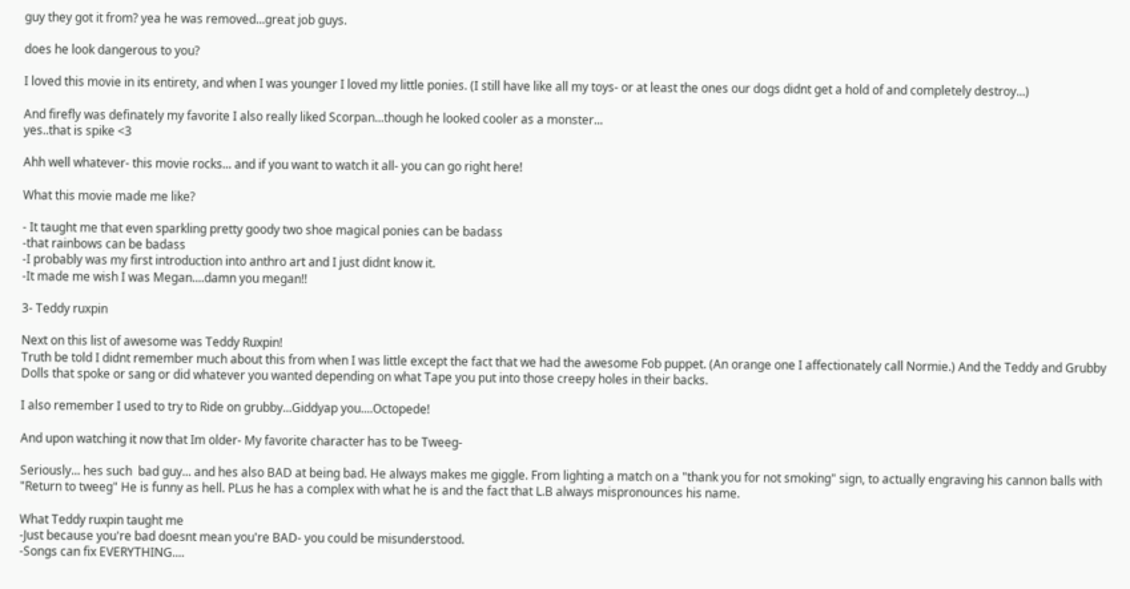guy they got it from? yea he was removed...great job guys.

does he look dangerous to you?

I loved this movie in its entirety, and when I was younger I loved my little ponies. (I still have like all my toys- or at least the ones our dogs didnt get a hold of and completely destroy...)

And firefly was definately my favorite I also really liked Scorpan...though he looked cooler as a monster...
yes..that is spike <3

Ahh well whatever- this movie rocks... and if you want to watch it all- you can go right here!

What this movie made me like?

- It taught me that even sparkling pretty goody two shoe magical ponies can be badass
-that rainbows can be badass
-I probably was my first introduction into anthro art and I just didnt know it.
-It made me wish I was Megan....damn you megan!!

3- Teddy ruxpin

Next on this list of awesome was Teddy Ruxpin!
Truth be told I didnt remember much about this from when I was little except the fact that we had the awesome Fob puppet. (An orange one I affectionately call Normie.) And the Teddy and Grubby Dolls that spoke or sang or did whatever you wanted depending on what Tape you put into those creepy holes in their backs.

I also remember I used to try to Ride on grubby...Giddyap you....Octopede!

And upon watching it now that Im older- My favorite character has to be Tweeg-

Seriously... hes such  bad guy... and hes also BAD at being bad. He always makes me giggle. From lighting a match on a "thank you for not smoking" sign, to actually engraving his cannon balls with "Return to tweeg" He is funny as hell. PLus he has a complex with what he is and the fact that L.B always mispronounces his name.

What Teddy ruxpin taught me
-Just because you're bad doesnt mean you're BAD- you could be misunderstood.
-Songs can fix EVERYTHING....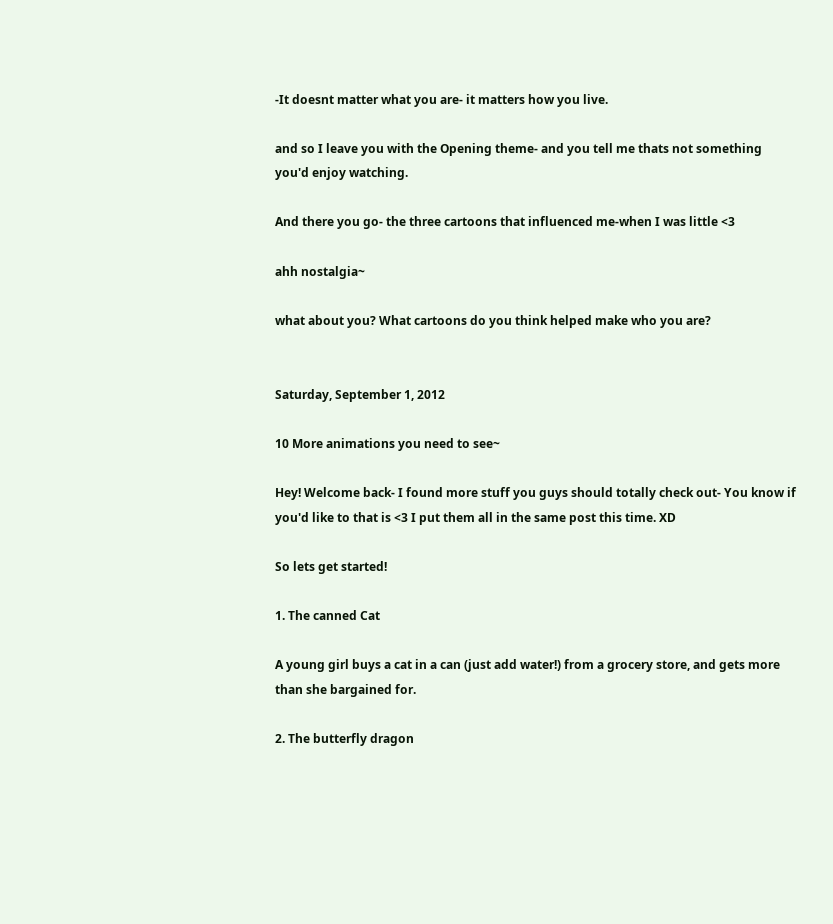-It doesnt matter what you are- it matters how you live.

and so I leave you with the Opening theme- and you tell me thats not something you'd enjoy watching.

And there you go- the three cartoons that influenced me-when I was little <3

ahh nostalgia~

what about you? What cartoons do you think helped make who you are?


Saturday, September 1, 2012

10 More animations you need to see~

Hey! Welcome back- I found more stuff you guys should totally check out- You know if you'd like to that is <3 I put them all in the same post this time. XD

So lets get started!

1. The canned Cat

A young girl buys a cat in a can (just add water!) from a grocery store, and gets more than she bargained for.

2. The butterfly dragon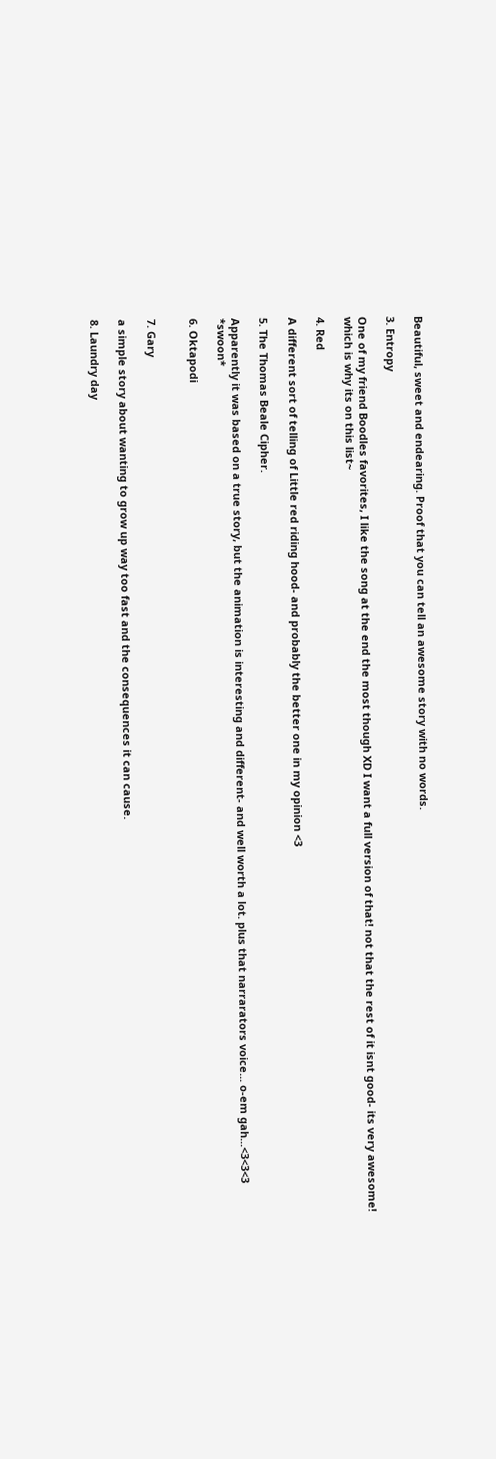Beautiful, sweet and endearing. Proof that you can tell an awesome story with no words.

3. Entropy

One of my friend Boodles favorites, I like the song at the end the most though XD I want a full version of that! not that the rest of it isnt good- its very awesome! which is why its on this list~

4. Red

A different sort of telling of Little red riding hood- and probably the better one in my opinion <3

5. The Thomas Beale Cipher.

Apparently it was based on a true story, but the animation is interesting and different- and well worth a lot. plus that narrarators voice... o-em gah...<3<3<3 *swoon*

6. Oktapodi


7. Gary

a simple story about wanting to grow up way too fast and the consequences it can cause.

8. Laundry day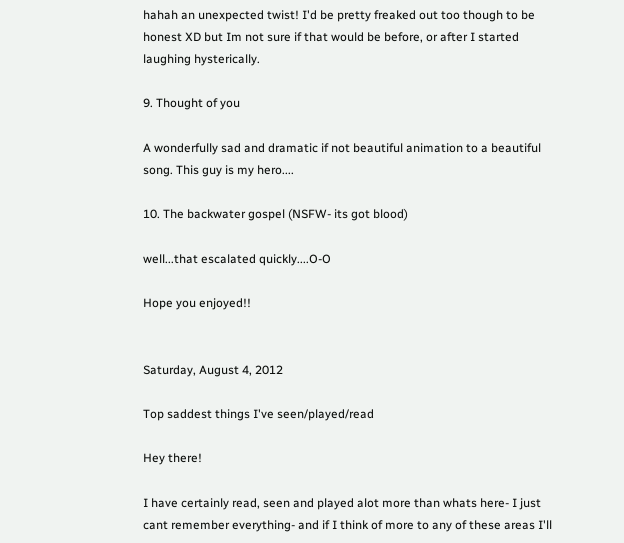hahah an unexpected twist! I'd be pretty freaked out too though to be honest XD but Im not sure if that would be before, or after I started laughing hysterically.

9. Thought of you

A wonderfully sad and dramatic if not beautiful animation to a beautiful song. This guy is my hero....

10. The backwater gospel (NSFW- its got blood)

well...that escalated quickly....O-O

Hope you enjoyed!!


Saturday, August 4, 2012

Top saddest things I've seen/played/read

Hey there!

I have certainly read, seen and played alot more than whats here- I just cant remember everything- and if I think of more to any of these areas I'll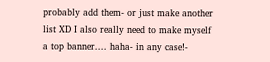probably add them- or just make another list XD I also really need to make myself a top banner.... haha- in any case!-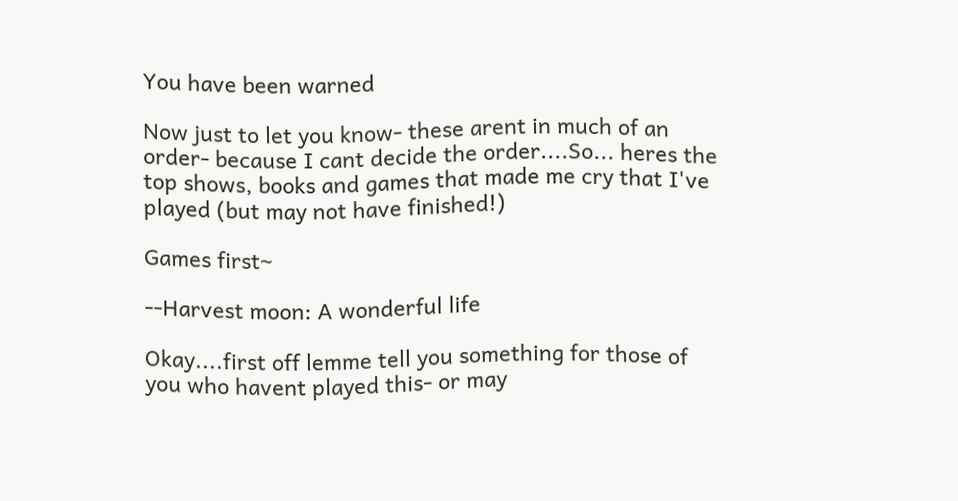You have been warned

Now just to let you know- these arent in much of an order- because I cant decide the order....So... heres the top shows, books and games that made me cry that I've played (but may not have finished!)

Games first~

--Harvest moon: A wonderful life

Okay....first off lemme tell you something for those of you who havent played this- or may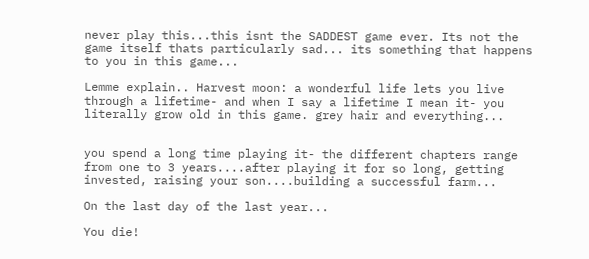never play this...this isnt the SADDEST game ever. Its not the game itself thats particularly sad... its something that happens to you in this game...

Lemme explain.. Harvest moon: a wonderful life lets you live through a lifetime- and when I say a lifetime I mean it- you literally grow old in this game. grey hair and everything...


you spend a long time playing it- the different chapters range from one to 3 years....after playing it for so long, getting invested, raising your son....building a successful farm...

On the last day of the last year...

You die!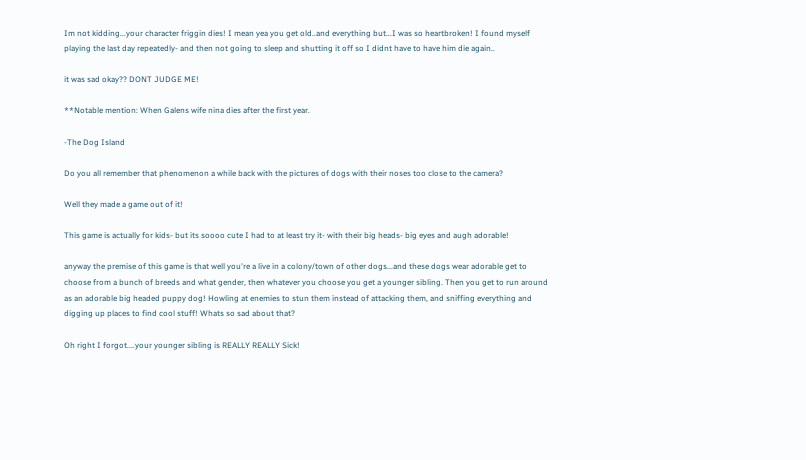Im not kidding...your character friggin dies! I mean yea you get old..and everything but...I was so heartbroken! I found myself playing the last day repeatedly- and then not going to sleep and shutting it off so I didnt have to have him die again..

it was sad okay?? DONT JUDGE ME!

**Notable mention: When Galens wife nina dies after the first year.

-The Dog Island

Do you all remember that phenomenon a while back with the pictures of dogs with their noses too close to the camera?

Well they made a game out of it!

This game is actually for kids- but its soooo cute I had to at least try it- with their big heads- big eyes and augh adorable!

anyway the premise of this game is that well you're a live in a colony/town of other dogs...and these dogs wear adorable get to choose from a bunch of breeds and what gender, then whatever you choose you get a younger sibling. Then you get to run around as an adorable big headed puppy dog! Howling at enemies to stun them instead of attacking them, and sniffing everything and digging up places to find cool stuff! Whats so sad about that?

Oh right I forgot....your younger sibling is REALLY REALLY Sick!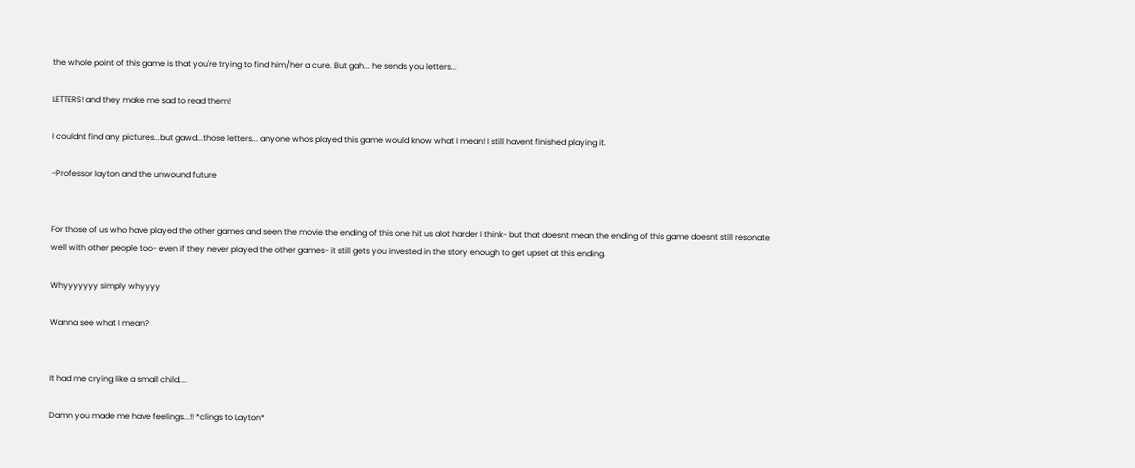the whole point of this game is that you're trying to find him/her a cure. But gah... he sends you letters...

LETTERS! and they make me sad to read them!

I couldnt find any pictures...but gawd...those letters... anyone whos played this game would know what I mean! I still havent finished playing it.

-Professor layton and the unwound future


For those of us who have played the other games and seen the movie the ending of this one hit us alot harder I think- but that doesnt mean the ending of this game doesnt still resonate well with other people too- even if they never played the other games- it still gets you invested in the story enough to get upset at this ending.

Whyyyyyyy simply whyyyy

Wanna see what I mean?


It had me crying like a small child....

Damn you made me have feelings...!! *clings to Layton*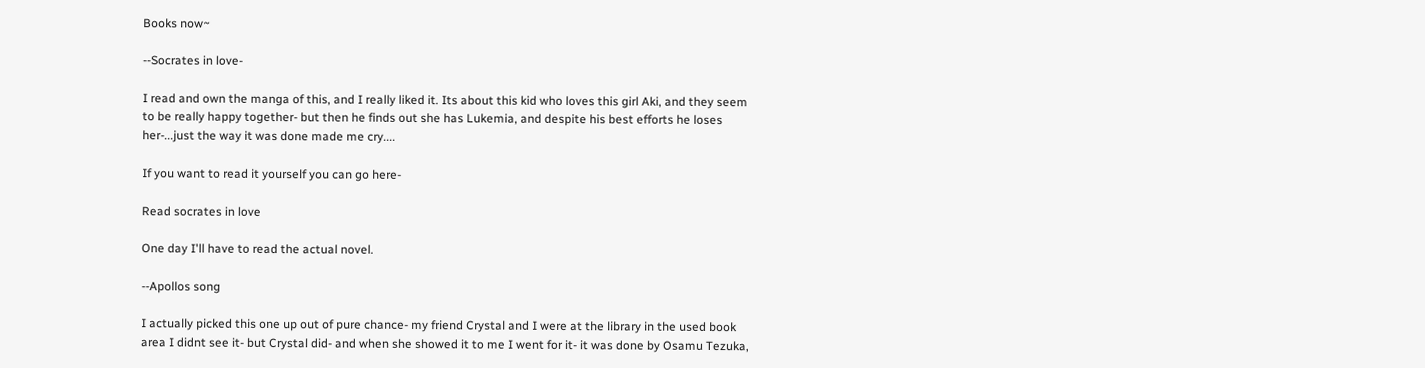Books now~

--Socrates in love-

I read and own the manga of this, and I really liked it. Its about this kid who loves this girl Aki, and they seem to be really happy together- but then he finds out she has Lukemia, and despite his best efforts he loses her-...just the way it was done made me cry....

If you want to read it yourself you can go here-

Read socrates in love

One day I'll have to read the actual novel.

--Apollos song

I actually picked this one up out of pure chance- my friend Crystal and I were at the library in the used book area I didnt see it- but Crystal did- and when she showed it to me I went for it- it was done by Osamu Tezuka,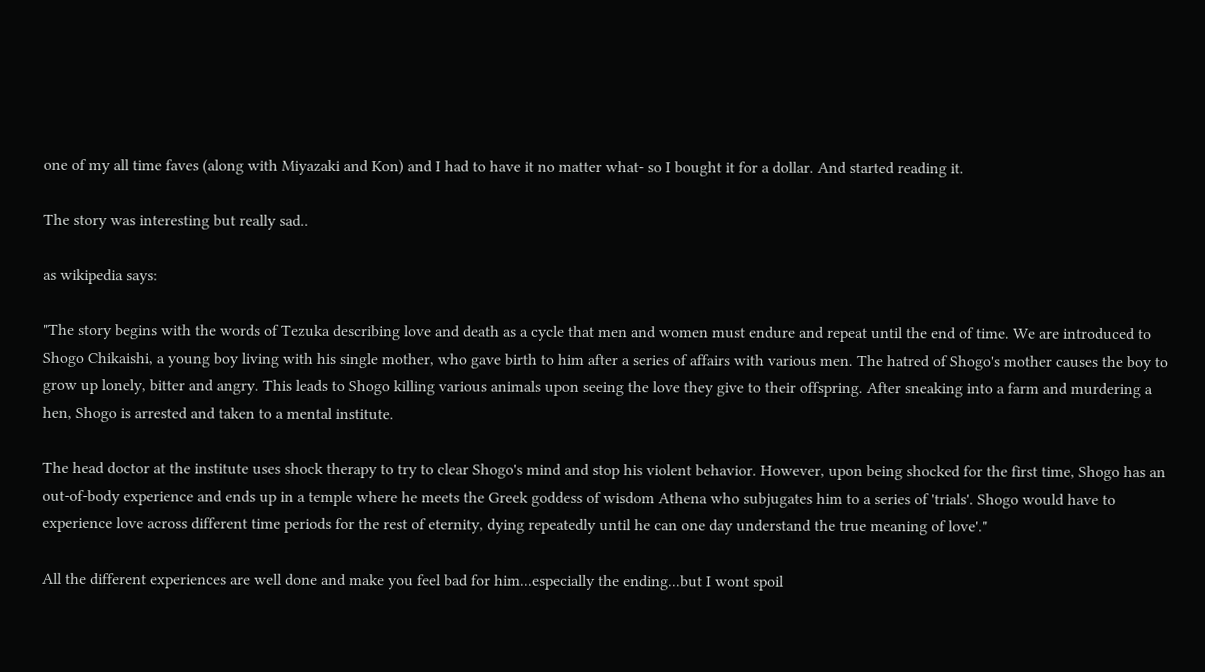one of my all time faves (along with Miyazaki and Kon) and I had to have it no matter what- so I bought it for a dollar. And started reading it.

The story was interesting but really sad..

as wikipedia says:

"The story begins with the words of Tezuka describing love and death as a cycle that men and women must endure and repeat until the end of time. We are introduced to Shogo Chikaishi, a young boy living with his single mother, who gave birth to him after a series of affairs with various men. The hatred of Shogo's mother causes the boy to grow up lonely, bitter and angry. This leads to Shogo killing various animals upon seeing the love they give to their offspring. After sneaking into a farm and murdering a hen, Shogo is arrested and taken to a mental institute.

The head doctor at the institute uses shock therapy to try to clear Shogo's mind and stop his violent behavior. However, upon being shocked for the first time, Shogo has an out-of-body experience and ends up in a temple where he meets the Greek goddess of wisdom Athena who subjugates him to a series of 'trials'. Shogo would have to experience love across different time periods for the rest of eternity, dying repeatedly until he can one day understand the true meaning of love'."

All the different experiences are well done and make you feel bad for him...especially the ending...but I wont spoil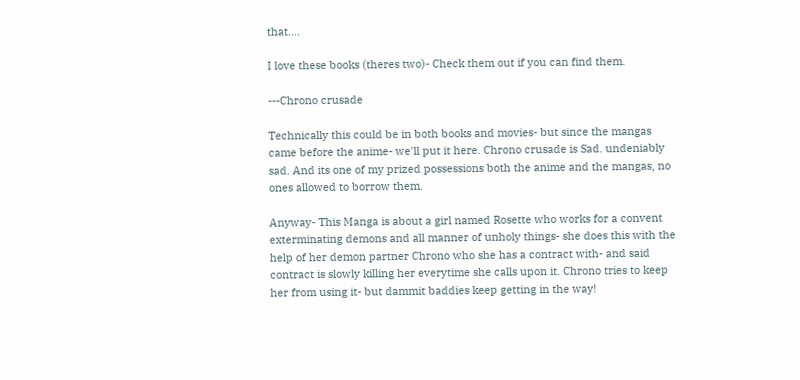that....

I love these books (theres two)- Check them out if you can find them.

---Chrono crusade

Technically this could be in both books and movies- but since the mangas came before the anime- we'll put it here. Chrono crusade is Sad. undeniably sad. And its one of my prized possessions both the anime and the mangas, no ones allowed to borrow them.

Anyway- This Manga is about a girl named Rosette who works for a convent exterminating demons and all manner of unholy things- she does this with the help of her demon partner Chrono who she has a contract with- and said contract is slowly killing her everytime she calls upon it. Chrono tries to keep her from using it- but dammit baddies keep getting in the way!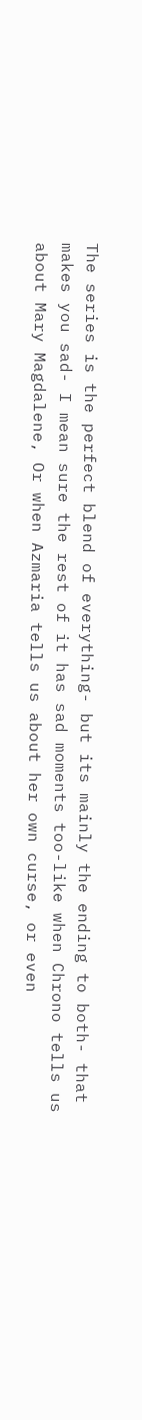The series is the perfect blend of everything- but its mainly the ending to both- that makes you sad- I mean sure the rest of it has sad moments too-like when Chrono tells us about Mary Magdalene, Or when Azmaria tells us about her own curse, or even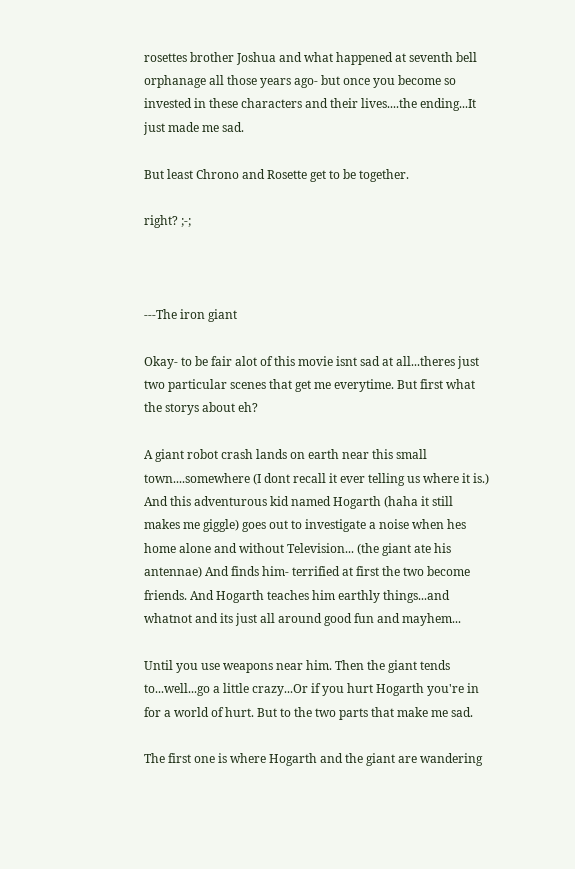rosettes brother Joshua and what happened at seventh bell orphanage all those years ago- but once you become so invested in these characters and their lives....the ending...It just made me sad.

But least Chrono and Rosette get to be together.

right? ;-;



---The iron giant

Okay- to be fair alot of this movie isnt sad at all...theres just two particular scenes that get me everytime. But first what the storys about eh?

A giant robot crash lands on earth near this small town....somewhere (I dont recall it ever telling us where it is.) And this adventurous kid named Hogarth (haha it still makes me giggle) goes out to investigate a noise when hes home alone and without Television... (the giant ate his antennae) And finds him- terrified at first the two become friends. And Hogarth teaches him earthly things...and whatnot and its just all around good fun and mayhem...

Until you use weapons near him. Then the giant tends to...well...go a little crazy...Or if you hurt Hogarth you're in for a world of hurt. But to the two parts that make me sad.

The first one is where Hogarth and the giant are wandering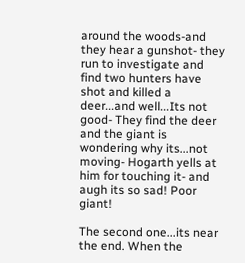around the woods-and they hear a gunshot- they run to investigate and find two hunters have shot and killed a deer...and well...Its not good- They find the deer and the giant is wondering why its...not moving- Hogarth yells at him for touching it- and augh its so sad! Poor giant!

The second one...its near the end. When the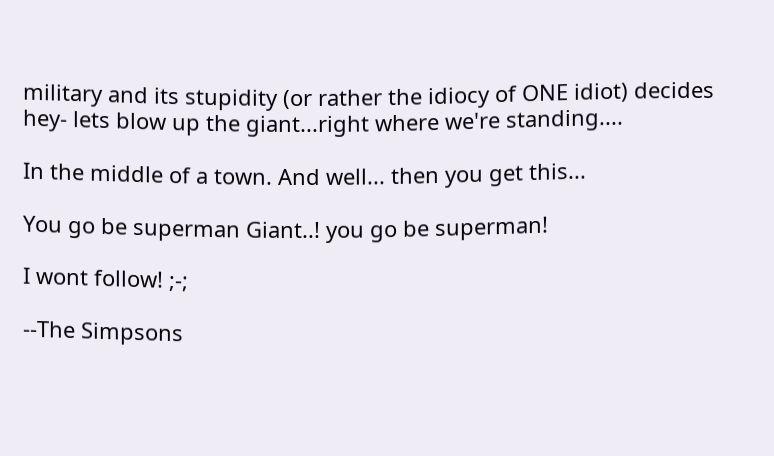military and its stupidity (or rather the idiocy of ONE idiot) decides hey- lets blow up the giant...right where we're standing....

In the middle of a town. And well... then you get this...

You go be superman Giant..! you go be superman!

I wont follow! ;-;

--The Simpsons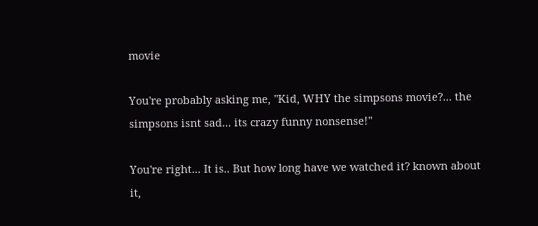movie

You're probably asking me, "Kid, WHY the simpsons movie?... the simpsons isnt sad... its crazy funny nonsense!"

You're right... It is.. But how long have we watched it? known about it,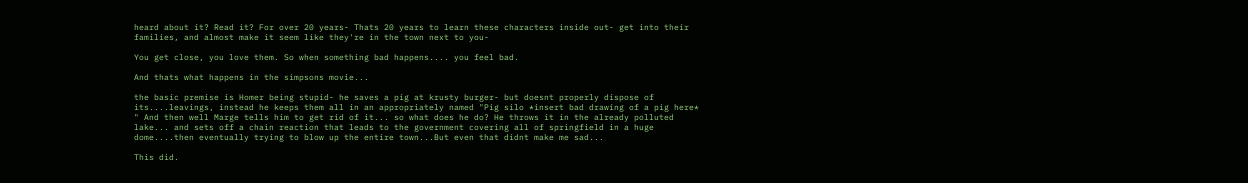heard about it? Read it? For over 20 years- Thats 20 years to learn these characters inside out- get into their families, and almost make it seem like they're in the town next to you-

You get close, you love them. So when something bad happens.... you feel bad.

And thats what happens in the simpsons movie...

the basic premise is Homer being stupid- he saves a pig at krusty burger- but doesnt properly dispose of its....leavings, instead he keeps them all in an appropriately named "Pig silo *insert bad drawing of a pig here* " And then well Marge tells him to get rid of it... so what does he do? He throws it in the already polluted lake... and sets off a chain reaction that leads to the government covering all of springfield in a huge dome....then eventually trying to blow up the entire town...But even that didnt make me sad...

This did.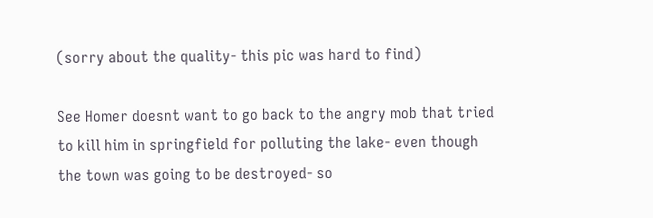(sorry about the quality- this pic was hard to find)

See Homer doesnt want to go back to the angry mob that tried to kill him in springfield for polluting the lake- even though the town was going to be destroyed- so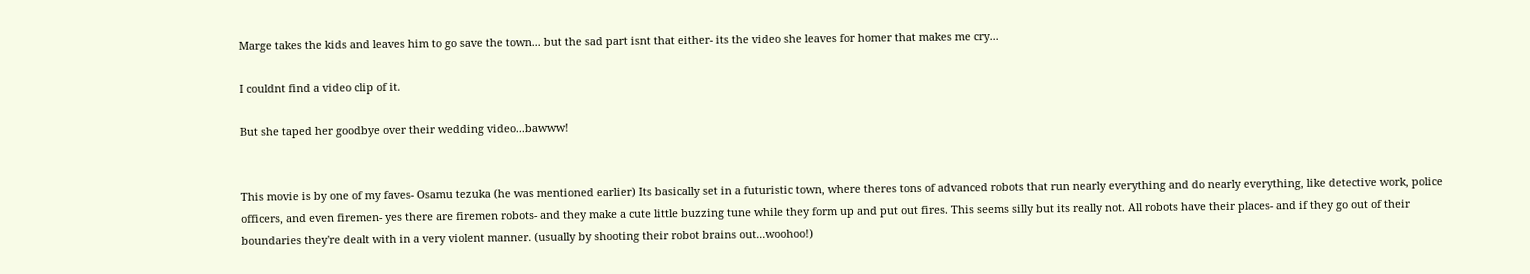Marge takes the kids and leaves him to go save the town... but the sad part isnt that either- its the video she leaves for homer that makes me cry...

I couldnt find a video clip of it.

But she taped her goodbye over their wedding video...bawww!


This movie is by one of my faves- Osamu tezuka (he was mentioned earlier) Its basically set in a futuristic town, where theres tons of advanced robots that run nearly everything and do nearly everything, like detective work, police officers, and even firemen- yes there are firemen robots- and they make a cute little buzzing tune while they form up and put out fires. This seems silly but its really not. All robots have their places- and if they go out of their boundaries they're dealt with in a very violent manner. (usually by shooting their robot brains out...woohoo!)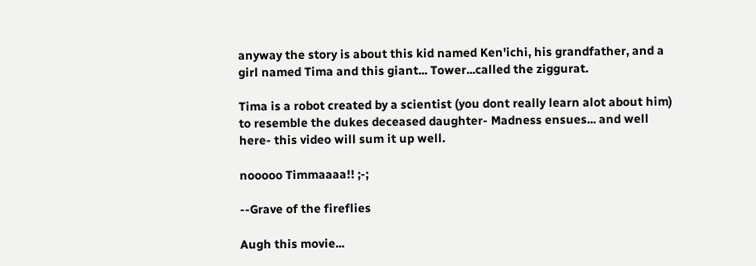anyway the story is about this kid named Ken'ichi, his grandfather, and a girl named Tima and this giant... Tower...called the ziggurat.

Tima is a robot created by a scientist (you dont really learn alot about him) to resemble the dukes deceased daughter- Madness ensues... and well here- this video will sum it up well.

nooooo Timmaaaa!! ;-;

--Grave of the fireflies

Augh this movie...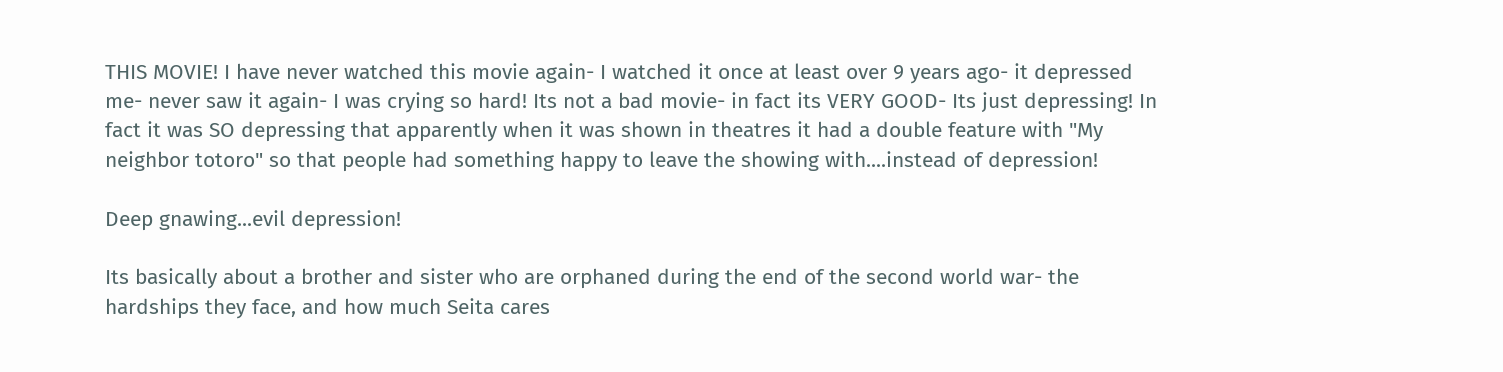THIS MOVIE! I have never watched this movie again- I watched it once at least over 9 years ago- it depressed me- never saw it again- I was crying so hard! Its not a bad movie- in fact its VERY GOOD- Its just depressing! In fact it was SO depressing that apparently when it was shown in theatres it had a double feature with "My neighbor totoro" so that people had something happy to leave the showing with....instead of depression!

Deep gnawing...evil depression!

Its basically about a brother and sister who are orphaned during the end of the second world war- the hardships they face, and how much Seita cares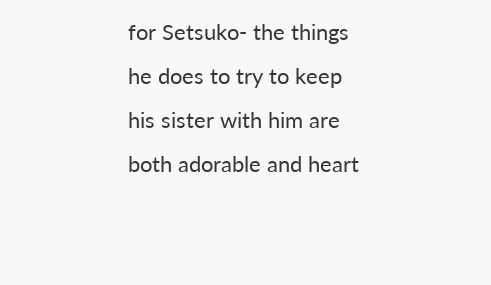for Setsuko- the things he does to try to keep his sister with him are both adorable and heart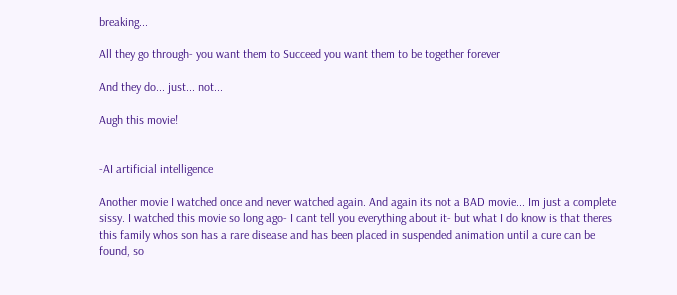breaking...

All they go through- you want them to Succeed you want them to be together forever

And they do... just... not...

Augh this movie!


-AI artificial intelligence

Another movie I watched once and never watched again. And again its not a BAD movie... Im just a complete sissy. I watched this movie so long ago- I cant tell you everything about it- but what I do know is that theres this family whos son has a rare disease and has been placed in suspended animation until a cure can be found, so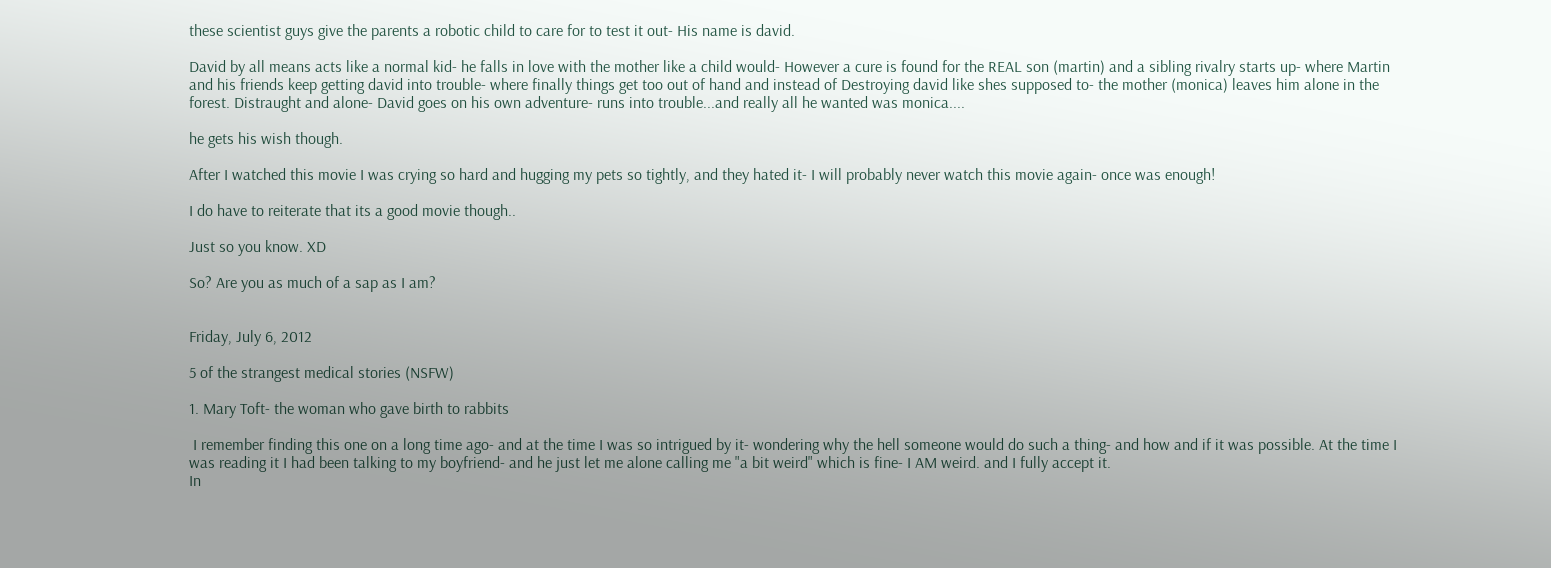these scientist guys give the parents a robotic child to care for to test it out- His name is david.

David by all means acts like a normal kid- he falls in love with the mother like a child would- However a cure is found for the REAL son (martin) and a sibling rivalry starts up- where Martin and his friends keep getting david into trouble- where finally things get too out of hand and instead of Destroying david like shes supposed to- the mother (monica) leaves him alone in the forest. Distraught and alone- David goes on his own adventure- runs into trouble...and really all he wanted was monica....

he gets his wish though.

After I watched this movie I was crying so hard and hugging my pets so tightly, and they hated it- I will probably never watch this movie again- once was enough!

I do have to reiterate that its a good movie though..

Just so you know. XD

So? Are you as much of a sap as I am?


Friday, July 6, 2012

5 of the strangest medical stories (NSFW)

1. Mary Toft- the woman who gave birth to rabbits

 I remember finding this one on a long time ago- and at the time I was so intrigued by it- wondering why the hell someone would do such a thing- and how and if it was possible. At the time I was reading it I had been talking to my boyfriend- and he just let me alone calling me "a bit weird" which is fine- I AM weird. and I fully accept it.
In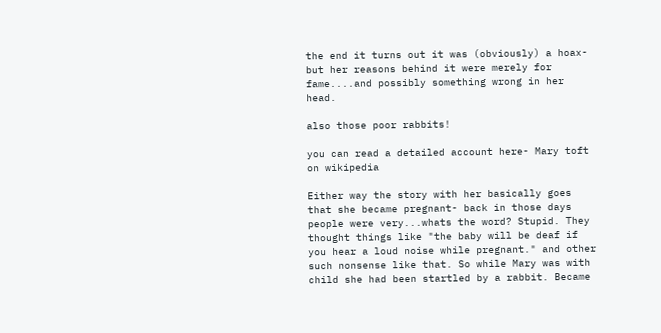the end it turns out it was (obviously) a hoax- but her reasons behind it were merely for fame....and possibly something wrong in her head.

also those poor rabbits!

you can read a detailed account here- Mary toft on wikipedia

Either way the story with her basically goes that she became pregnant- back in those days people were very...whats the word? Stupid. They thought things like "the baby will be deaf if you hear a loud noise while pregnant." and other such nonsense like that. So while Mary was with child she had been startled by a rabbit. Became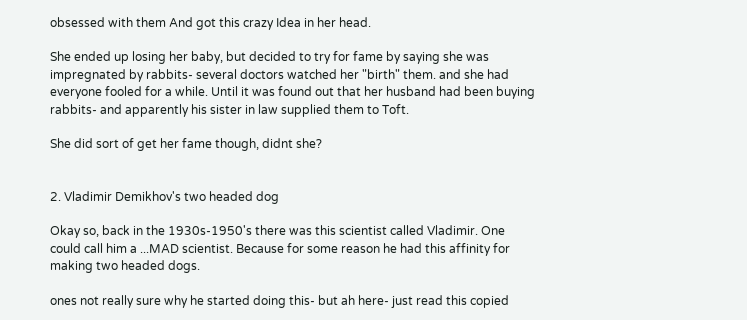obsessed with them And got this crazy Idea in her head.

She ended up losing her baby, but decided to try for fame by saying she was impregnated by rabbits- several doctors watched her "birth" them. and she had everyone fooled for a while. Until it was found out that her husband had been buying rabbits- and apparently his sister in law supplied them to Toft.

She did sort of get her fame though, didnt she?


2. Vladimir Demikhov's two headed dog

Okay so, back in the 1930s-1950's there was this scientist called Vladimir. One could call him a ...MAD scientist. Because for some reason he had this affinity for making two headed dogs.

ones not really sure why he started doing this- but ah here- just read this copied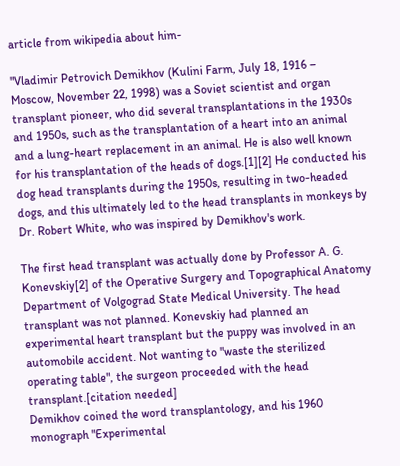article from wikipedia about him-

"Vladimir Petrovich Demikhov (Kulini Farm, July 18, 1916 – Moscow, November 22, 1998) was a Soviet scientist and organ transplant pioneer, who did several transplantations in the 1930s and 1950s, such as the transplantation of a heart into an animal and a lung-heart replacement in an animal. He is also well known for his transplantation of the heads of dogs.[1][2] He conducted his dog head transplants during the 1950s, resulting in two-headed dogs, and this ultimately led to the head transplants in monkeys by Dr. Robert White, who was inspired by Demikhov's work.

The first head transplant was actually done by Professor A. G. Konevskiy[2] of the Operative Surgery and Topographical Anatomy Department of Volgograd State Medical University. The head transplant was not planned. Konevskiy had planned an experimental heart transplant but the puppy was involved in an automobile accident. Not wanting to "waste the sterilized operating table", the surgeon proceeded with the head transplant.[citation needed]
Demikhov coined the word transplantology, and his 1960 monograph "Experimental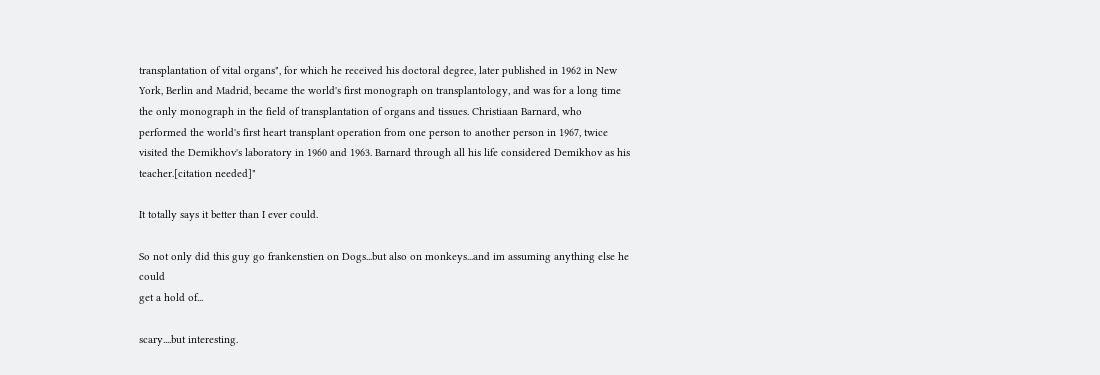transplantation of vital organs", for which he received his doctoral degree, later published in 1962 in New York, Berlin and Madrid, became the world's first monograph on transplantology, and was for a long time the only monograph in the field of transplantation of organs and tissues. Christiaan Barnard, who performed the world's first heart transplant operation from one person to another person in 1967, twice visited the Demikhov's laboratory in 1960 and 1963. Barnard through all his life considered Demikhov as his teacher.[citation needed]"

It totally says it better than I ever could.

So not only did this guy go frankenstien on Dogs...but also on monkeys...and im assuming anything else he could
get a hold of...

scary....but interesting.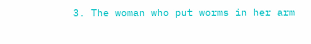3. The woman who put worms in her arm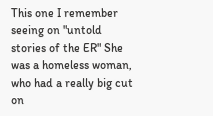This one I remember seeing on "untold stories of the ER" She was a homeless woman, who had a really big cut on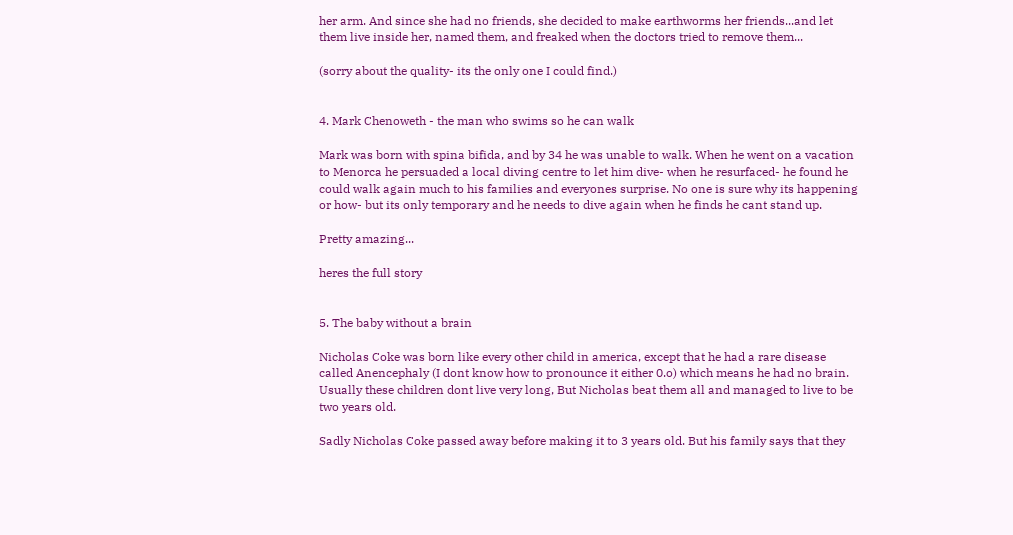her arm. And since she had no friends, she decided to make earthworms her friends...and let them live inside her, named them, and freaked when the doctors tried to remove them...

(sorry about the quality- its the only one I could find.)


4. Mark Chenoweth - the man who swims so he can walk

Mark was born with spina bifida, and by 34 he was unable to walk. When he went on a vacation to Menorca he persuaded a local diving centre to let him dive- when he resurfaced- he found he could walk again much to his families and everyones surprise. No one is sure why its happening or how- but its only temporary and he needs to dive again when he finds he cant stand up.

Pretty amazing...

heres the full story


5. The baby without a brain

Nicholas Coke was born like every other child in america, except that he had a rare disease called Anencephaly (I dont know how to pronounce it either 0.o) which means he had no brain. Usually these children dont live very long, But Nicholas beat them all and managed to live to be two years old.

Sadly Nicholas Coke passed away before making it to 3 years old. But his family says that they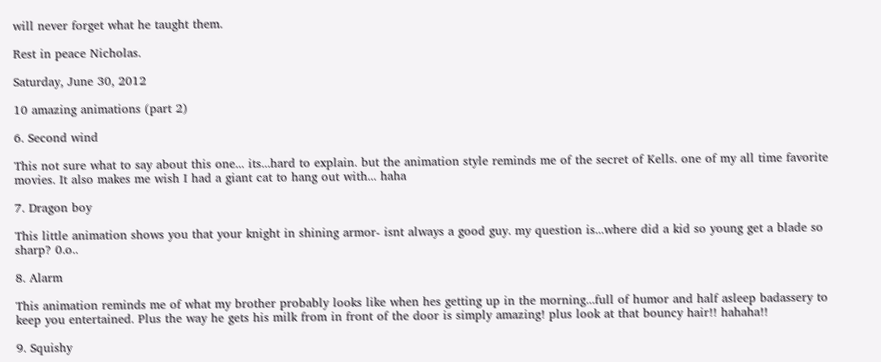will never forget what he taught them.

Rest in peace Nicholas.

Saturday, June 30, 2012

10 amazing animations (part 2)

6. Second wind

This not sure what to say about this one... its...hard to explain. but the animation style reminds me of the secret of Kells. one of my all time favorite movies. It also makes me wish I had a giant cat to hang out with... haha

7. Dragon boy

This little animation shows you that your knight in shining armor- isnt always a good guy. my question is...where did a kid so young get a blade so sharp? 0.o..

8. Alarm

This animation reminds me of what my brother probably looks like when hes getting up in the morning...full of humor and half asleep badassery to keep you entertained. Plus the way he gets his milk from in front of the door is simply amazing! plus look at that bouncy hair!! hahaha!!

9. Squishy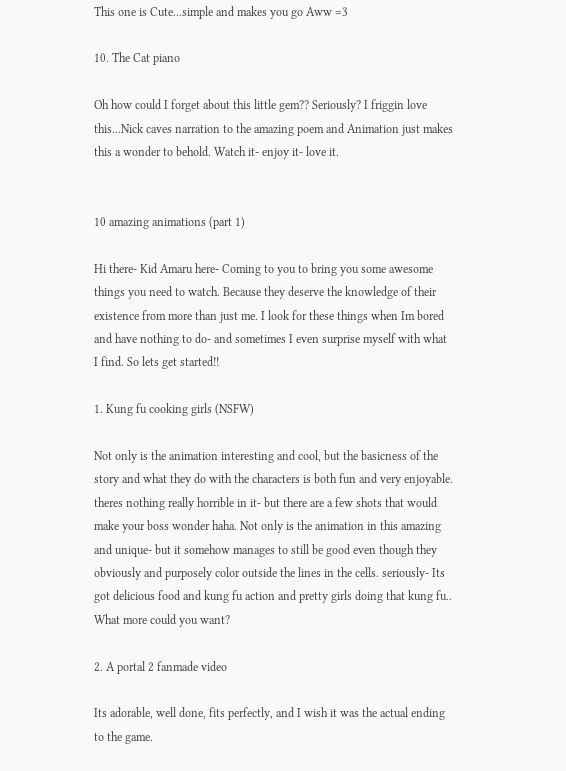This one is Cute...simple and makes you go Aww =3

10. The Cat piano

Oh how could I forget about this little gem?? Seriously? I friggin love this...Nick caves narration to the amazing poem and Animation just makes this a wonder to behold. Watch it- enjoy it- love it.


10 amazing animations (part 1)

Hi there- Kid Amaru here- Coming to you to bring you some awesome things you need to watch. Because they deserve the knowledge of their existence from more than just me. I look for these things when Im bored and have nothing to do- and sometimes I even surprise myself with what I find. So lets get started!!

1. Kung fu cooking girls (NSFW)

Not only is the animation interesting and cool, but the basicness of the story and what they do with the characters is both fun and very enjoyable. theres nothing really horrible in it- but there are a few shots that would make your boss wonder haha. Not only is the animation in this amazing and unique- but it somehow manages to still be good even though they obviously and purposely color outside the lines in the cells. seriously- Its got delicious food and kung fu action and pretty girls doing that kung fu.. What more could you want?

2. A portal 2 fanmade video

Its adorable, well done, fits perfectly, and I wish it was the actual ending to the game.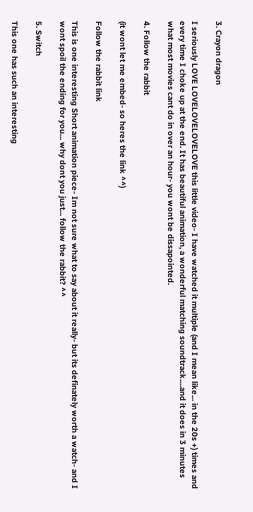3. Crayon dragon

I seriously LOVE LOVELOVELOVELOVE this little video- I have watched it multiple (and I mean like... in the 20s +) times and every time I choke up at the end. It has beautiful animation, a wonderful matching soundtrack....and it does in 3 minutes what most movies cant do in over an hour- you wont be dissapointed.

4. Follow the rabbit

(it wont let me embed- so heres the link ^^)

Follow the rabbit link

This is one interesting Short animation piece- Im not sure what to say about it really- but its definately worth a watch- and I wont spoil the ending for you... why dont you just... follow the rabbit? ^^

5. Switch

This one has such an interesting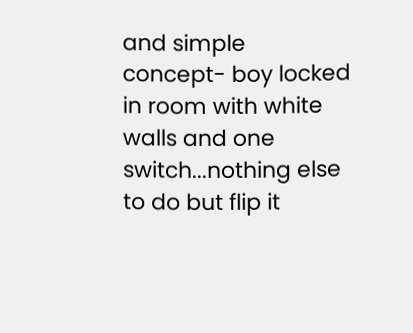and simple concept- boy locked in room with white walls and one switch...nothing else to do but flip it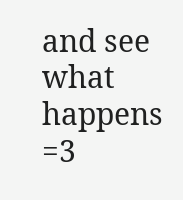and see what happens =3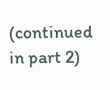(continued in part 2)